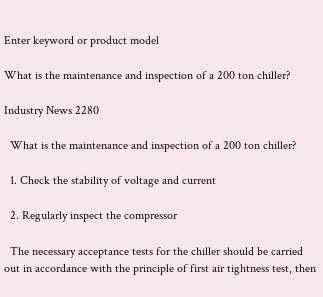Enter keyword or product model

What is the maintenance and inspection of a 200 ton chiller?

Industry News 2280

  What is the maintenance and inspection of a 200 ton chiller?

  1. Check the stability of voltage and current

  2. Regularly inspect the compressor

  The necessary acceptance tests for the chiller should be carried out in accordance with the principle of first air tightness test, then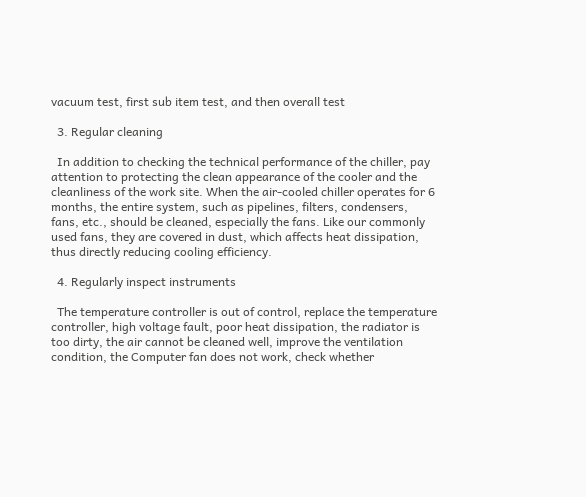vacuum test, first sub item test, and then overall test

  3. Regular cleaning

  In addition to checking the technical performance of the chiller, pay attention to protecting the clean appearance of the cooler and the cleanliness of the work site. When the air-cooled chiller operates for 6 months, the entire system, such as pipelines, filters, condensers, fans, etc., should be cleaned, especially the fans. Like our commonly used fans, they are covered in dust, which affects heat dissipation, thus directly reducing cooling efficiency.

  4. Regularly inspect instruments

  The temperature controller is out of control, replace the temperature controller, high voltage fault, poor heat dissipation, the radiator is too dirty, the air cannot be cleaned well, improve the ventilation condition, the Computer fan does not work, check whether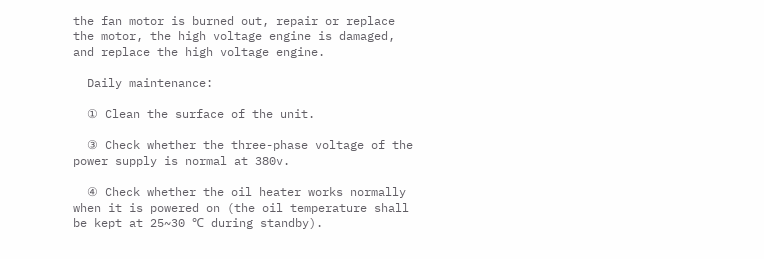the fan motor is burned out, repair or replace the motor, the high voltage engine is damaged, and replace the high voltage engine.

  Daily maintenance:

  ① Clean the surface of the unit.

  ③ Check whether the three-phase voltage of the power supply is normal at 380v.

  ④ Check whether the oil heater works normally when it is powered on (the oil temperature shall be kept at 25~30 ℃ during standby).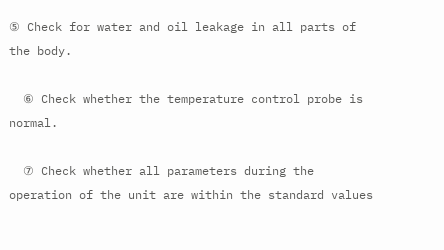⑤ Check for water and oil leakage in all parts of the body.

  ⑥ Check whether the temperature control probe is normal.

  ⑦ Check whether all parameters during the operation of the unit are within the standard values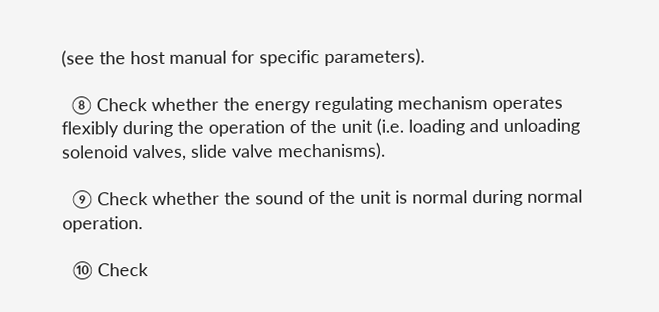(see the host manual for specific parameters).

  ⑧ Check whether the energy regulating mechanism operates flexibly during the operation of the unit (i.e. loading and unloading solenoid valves, slide valve mechanisms).

  ⑨ Check whether the sound of the unit is normal during normal operation.

  ⑩ Check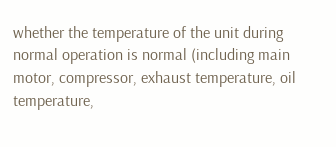whether the temperature of the unit during normal operation is normal (including main motor, compressor, exhaust temperature, oil temperature,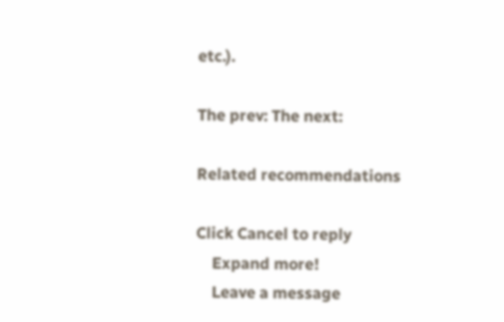etc.).

The prev: The next:

Related recommendations

Click Cancel to reply
    Expand more!
    Leave a message